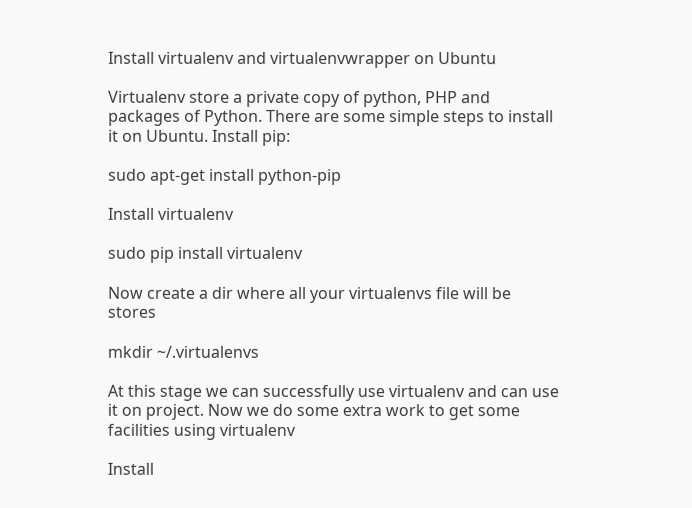Install virtualenv and virtualenvwrapper on Ubuntu

Virtualenv store a private copy of python, PHP and packages of Python. There are some simple steps to install it on Ubuntu. Install pip:

sudo apt-get install python-pip

Install virtualenv

sudo pip install virtualenv

Now create a dir where all your virtualenvs file will be stores

mkdir ~/.virtualenvs

At this stage we can successfully use virtualenv and can use it on project. Now we do some extra work to get some facilities using virtualenv

Install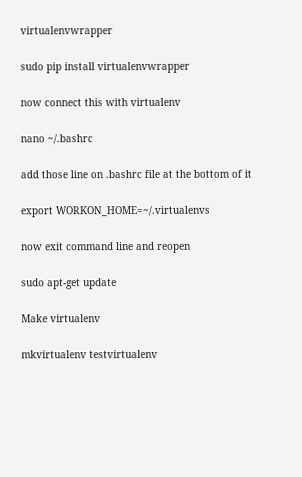virtualenvwrapper

sudo pip install virtualenvwrapper

now connect this with virtualenv

nano ~/.bashrc

add those line on .bashrc file at the bottom of it

export WORKON_HOME=~/.virtualenvs

now exit command line and reopen

sudo apt-get update

Make virtualenv

mkvirtualenv testvirtualenv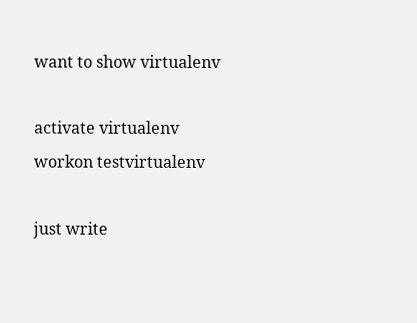want to show virtualenv

activate virtualenv
workon testvirtualenv

just write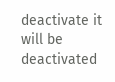deactivate it will be deactivated